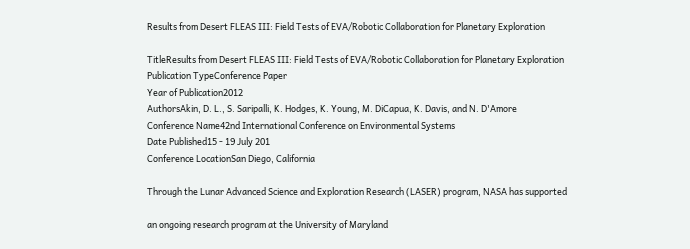Results from Desert FLEAS III: Field Tests of EVA/Robotic Collaboration for Planetary Exploration

TitleResults from Desert FLEAS III: Field Tests of EVA/Robotic Collaboration for Planetary Exploration
Publication TypeConference Paper
Year of Publication2012
AuthorsAkin, D. L., S. Saripalli, K. Hodges, K. Young, M. DiCapua, K. Davis, and N. D'Amore
Conference Name42nd International Conference on Environmental Systems
Date Published15 - 19 July 201
Conference LocationSan Diego, California

Through the Lunar Advanced Science and Exploration Research (LASER) program, NASA has supported

an ongoing research program at the University of Maryland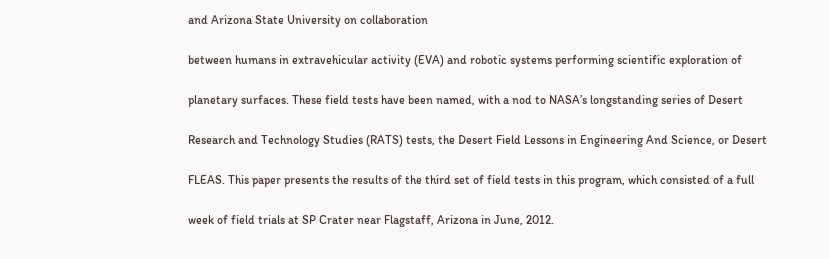and Arizona State University on collaboration

between humans in extravehicular activity (EVA) and robotic systems performing scientific exploration of

planetary surfaces. These field tests have been named, with a nod to NASA’s longstanding series of Desert

Research and Technology Studies (RATS) tests, the Desert Field Lessons in Engineering And Science, or Desert

FLEAS. This paper presents the results of the third set of field tests in this program, which consisted of a full

week of field trials at SP Crater near Flagstaff, Arizona in June, 2012.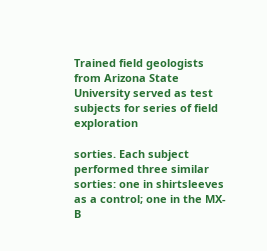Trained field geologists from Arizona State University served as test subjects for series of field exploration

sorties. Each subject performed three similar sorties: one in shirtsleeves as a control; one in the MX-B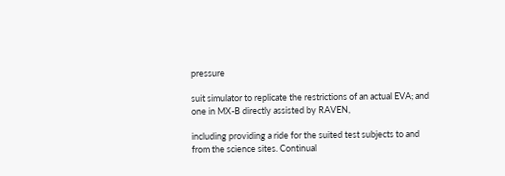pressure

suit simulator to replicate the restrictions of an actual EVA; and one in MX-B directly assisted by RAVEN,

including providing a ride for the suited test subjects to and from the science sites. Continual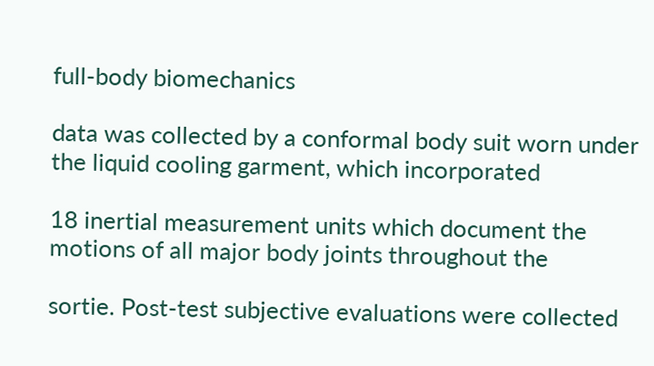full-body biomechanics

data was collected by a conformal body suit worn under the liquid cooling garment, which incorporated

18 inertial measurement units which document the motions of all major body joints throughout the

sortie. Post-test subjective evaluations were collected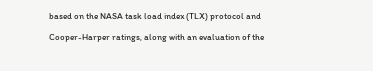based on the NASA task load index (TLX) protocol and

Cooper-Harper ratings, along with an evaluation of the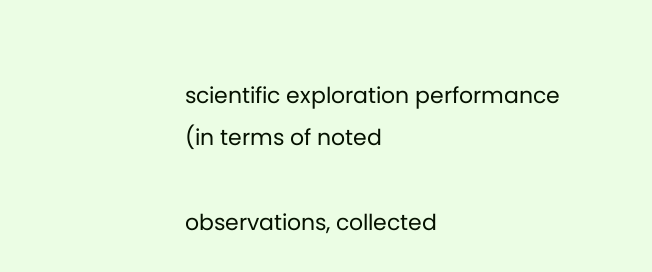scientific exploration performance (in terms of noted

observations, collected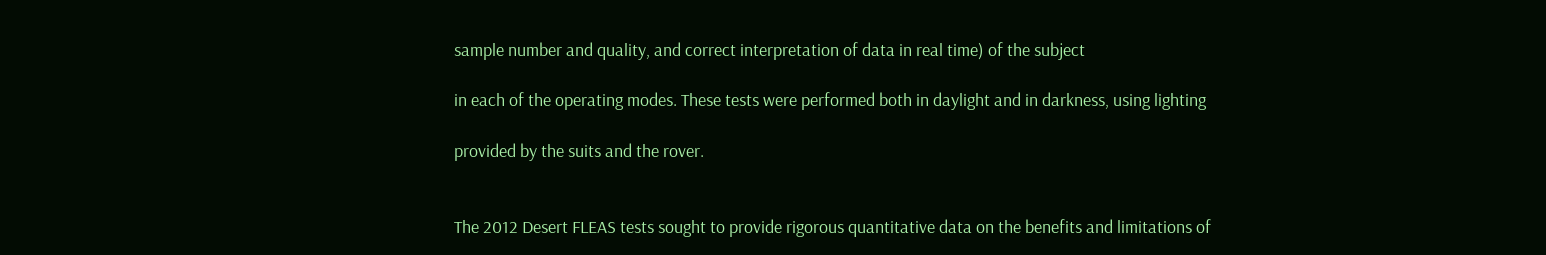sample number and quality, and correct interpretation of data in real time) of the subject

in each of the operating modes. These tests were performed both in daylight and in darkness, using lighting

provided by the suits and the rover.


The 2012 Desert FLEAS tests sought to provide rigorous quantitative data on the benefits and limitations of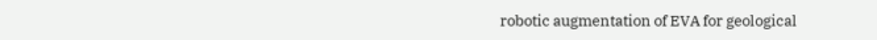robotic augmentation of EVA for geological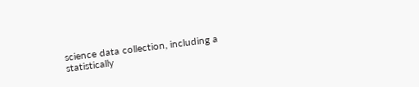science data collection, including a statistically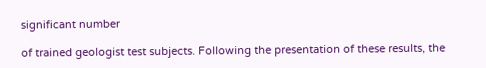significant number

of trained geologist test subjects. Following the presentation of these results, the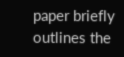paper briefly outlines the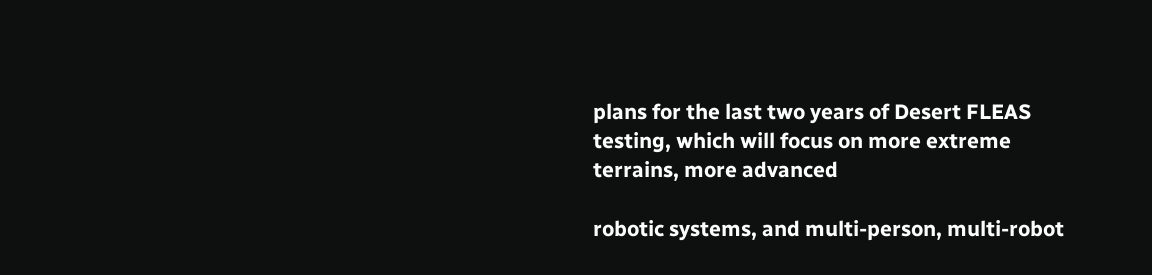plans for the last two years of Desert FLEAS testing, which will focus on more extreme terrains, more advanced

robotic systems, and multi-person, multi-robot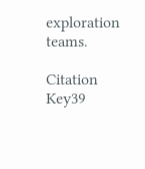exploration teams.

Citation Key39